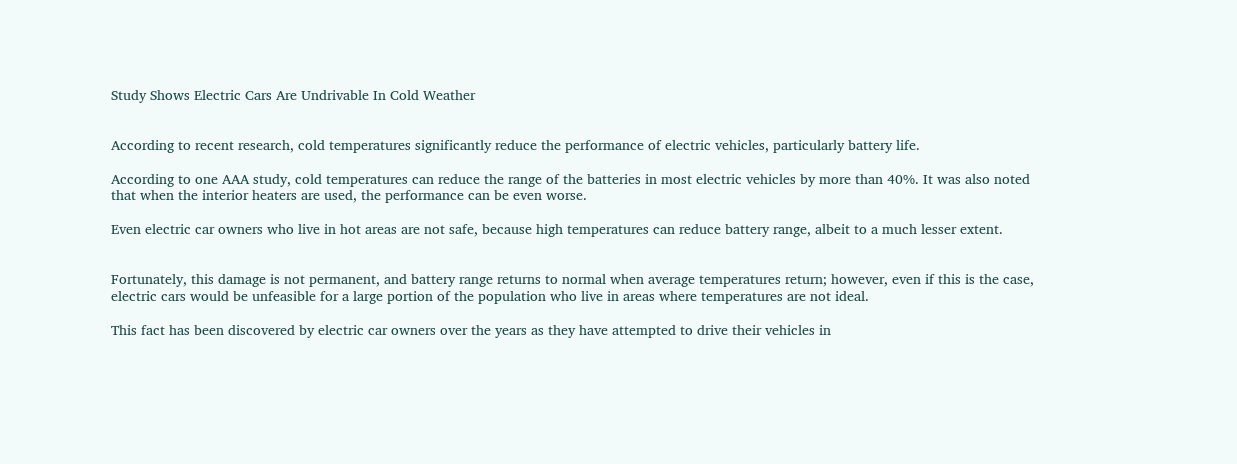Study Shows Electric Cars Are Undrivable In Cold Weather


According to recent research, cold temperatures significantly reduce the performance of electric vehicles, particularly battery life.

According to one AAA study, cold temperatures can reduce the range of the batteries in most electric vehicles by more than 40%. It was also noted that when the interior heaters are used, the performance can be even worse.

Even electric car owners who live in hot areas are not safe, because high temperatures can reduce battery range, albeit to a much lesser extent.


Fortunately, this damage is not permanent, and battery range returns to normal when average temperatures return; however, even if this is the case, electric cars would be unfeasible for a large portion of the population who live in areas where temperatures are not ideal.

This fact has been discovered by electric car owners over the years as they have attempted to drive their vehicles in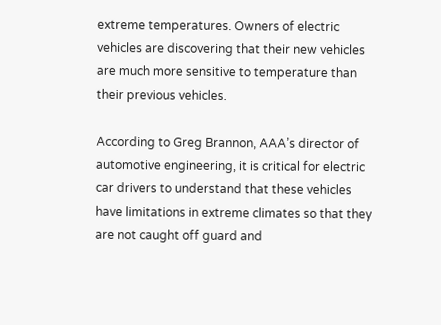extreme temperatures. Owners of electric vehicles are discovering that their new vehicles are much more sensitive to temperature than their previous vehicles.

According to Greg Brannon, AAA’s director of automotive engineering, it is critical for electric car drivers to understand that these vehicles have limitations in extreme climates so that they are not caught off guard and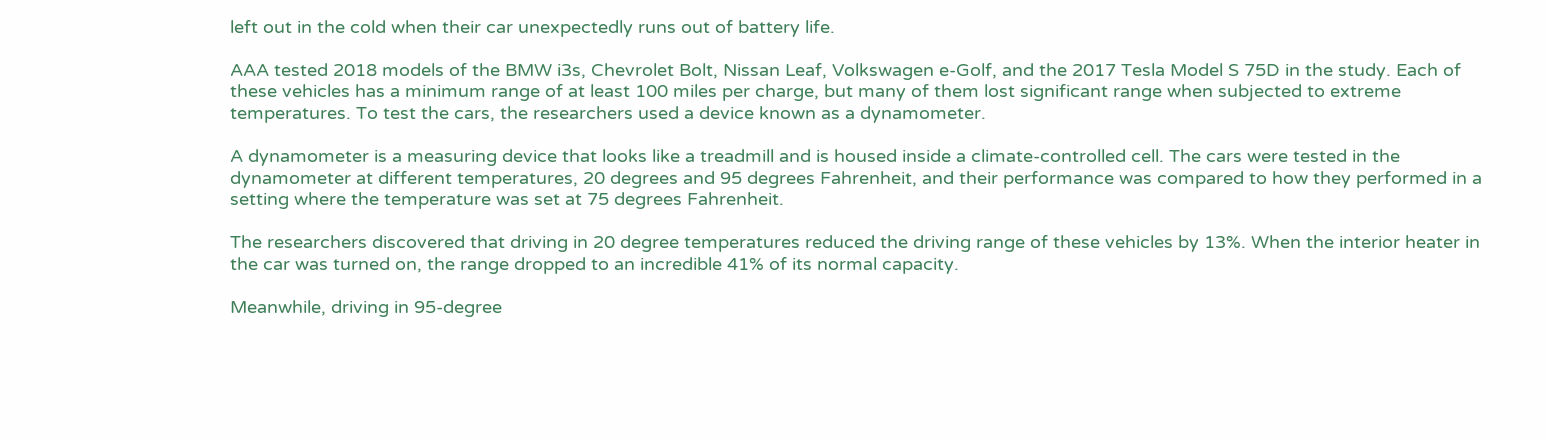left out in the cold when their car unexpectedly runs out of battery life.

AAA tested 2018 models of the BMW i3s, Chevrolet Bolt, Nissan Leaf, Volkswagen e-Golf, and the 2017 Tesla Model S 75D in the study. Each of these vehicles has a minimum range of at least 100 miles per charge, but many of them lost significant range when subjected to extreme temperatures. To test the cars, the researchers used a device known as a dynamometer.

A dynamometer is a measuring device that looks like a treadmill and is housed inside a climate-controlled cell. The cars were tested in the dynamometer at different temperatures, 20 degrees and 95 degrees Fahrenheit, and their performance was compared to how they performed in a setting where the temperature was set at 75 degrees Fahrenheit.

The researchers discovered that driving in 20 degree temperatures reduced the driving range of these vehicles by 13%. When the interior heater in the car was turned on, the range dropped to an incredible 41% of its normal capacity.

Meanwhile, driving in 95-degree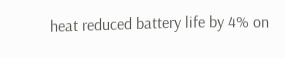heat reduced battery life by 4% on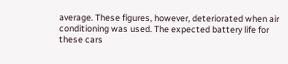average. These figures, however, deteriorated when air conditioning was used. The expected battery life for these cars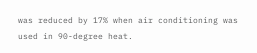was reduced by 17% when air conditioning was used in 90-degree heat.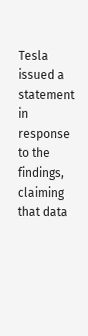Tesla issued a statement in response to the findings, claiming that data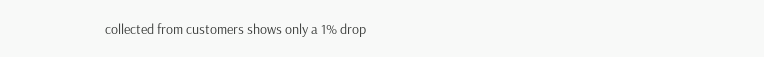collected from customers shows only a 1% drop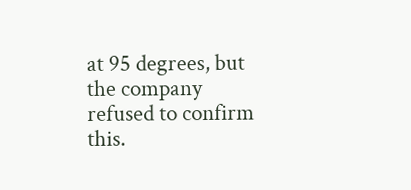at 95 degrees, but the company refused to confirm this.